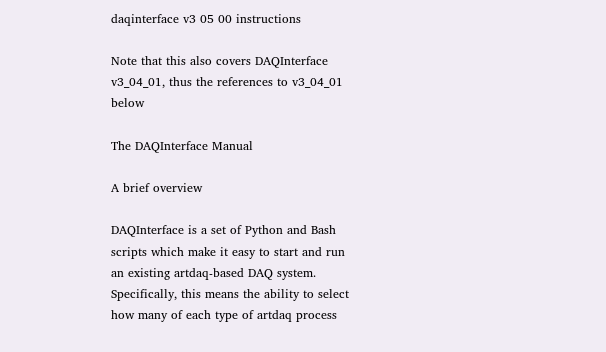daqinterface v3 05 00 instructions

Note that this also covers DAQInterface v3_04_01, thus the references to v3_04_01 below

The DAQInterface Manual

A brief overview

DAQInterface is a set of Python and Bash scripts which make it easy to start and run an existing artdaq-based DAQ system. Specifically, this means the ability to select how many of each type of artdaq process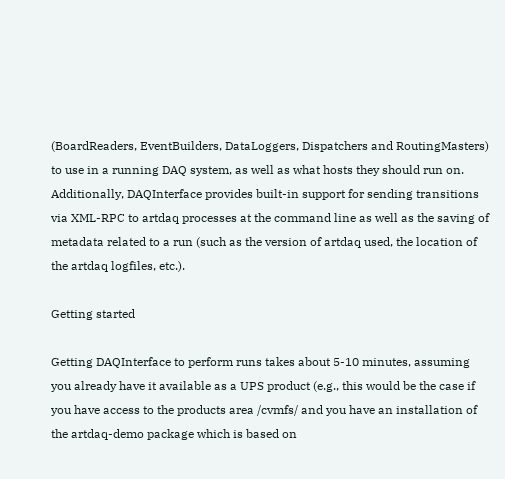(BoardReaders, EventBuilders, DataLoggers, Dispatchers and RoutingMasters) to use in a running DAQ system, as well as what hosts they should run on. Additionally, DAQInterface provides built-in support for sending transitions via XML-RPC to artdaq processes at the command line as well as the saving of metadata related to a run (such as the version of artdaq used, the location of the artdaq logfiles, etc.).

Getting started

Getting DAQInterface to perform runs takes about 5-10 minutes, assuming you already have it available as a UPS product (e.g., this would be the case if you have access to the products area /cvmfs/ and you have an installation of the artdaq-demo package which is based on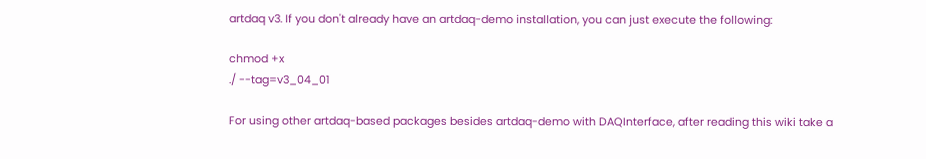artdaq v3. If you don't already have an artdaq-demo installation, you can just execute the following:

chmod +x
./ --tag=v3_04_01

For using other artdaq-based packages besides artdaq-demo with DAQInterface, after reading this wiki take a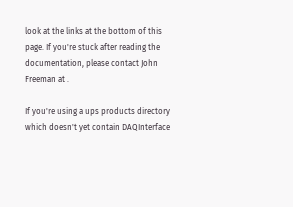look at the links at the bottom of this page. If you're stuck after reading the documentation, please contact John Freeman at .

If you're using a ups products directory which doesn't yet contain DAQInterface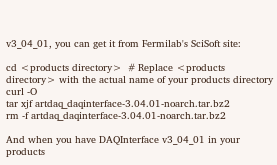v3_04_01, you can get it from Fermilab's SciSoft site:

cd <products directory>  # Replace <products directory> with the actual name of your products directory
curl -O
tar xjf artdaq_daqinterface-3.04.01-noarch.tar.bz2
rm -f artdaq_daqinterface-3.04.01-noarch.tar.bz2

And when you have DAQInterface v3_04_01 in your products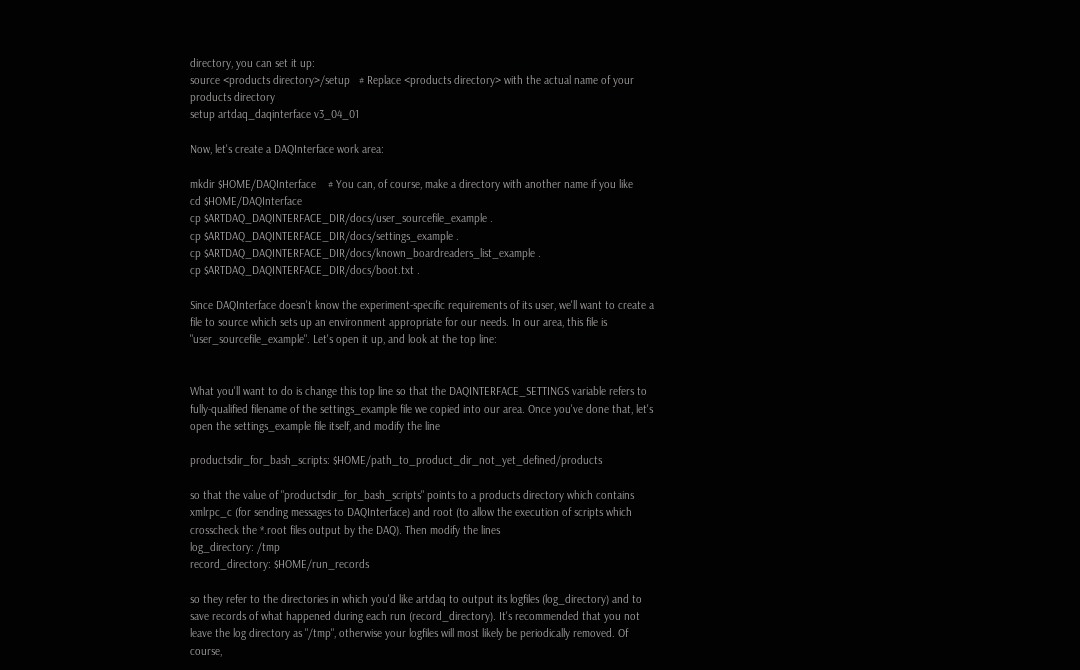directory, you can set it up:
source <products directory>/setup   # Replace <products directory> with the actual name of your products directory
setup artdaq_daqinterface v3_04_01

Now, let's create a DAQInterface work area:

mkdir $HOME/DAQInterface    # You can, of course, make a directory with another name if you like
cd $HOME/DAQInterface
cp $ARTDAQ_DAQINTERFACE_DIR/docs/user_sourcefile_example .
cp $ARTDAQ_DAQINTERFACE_DIR/docs/settings_example .
cp $ARTDAQ_DAQINTERFACE_DIR/docs/known_boardreaders_list_example .
cp $ARTDAQ_DAQINTERFACE_DIR/docs/boot.txt .

Since DAQInterface doesn't know the experiment-specific requirements of its user, we'll want to create a file to source which sets up an environment appropriate for our needs. In our area, this file is "user_sourcefile_example". Let's open it up, and look at the top line:


What you'll want to do is change this top line so that the DAQINTERFACE_SETTINGS variable refers to fully-qualified filename of the settings_example file we copied into our area. Once you've done that, let's open the settings_example file itself, and modify the line

productsdir_for_bash_scripts: $HOME/path_to_product_dir_not_yet_defined/products

so that the value of "productsdir_for_bash_scripts" points to a products directory which contains xmlrpc_c (for sending messages to DAQInterface) and root (to allow the execution of scripts which crosscheck the *.root files output by the DAQ). Then modify the lines
log_directory: /tmp
record_directory: $HOME/run_records

so they refer to the directories in which you'd like artdaq to output its logfiles (log_directory) and to save records of what happened during each run (record_directory). It's recommended that you not leave the log directory as "/tmp", otherwise your logfiles will most likely be periodically removed. Of course,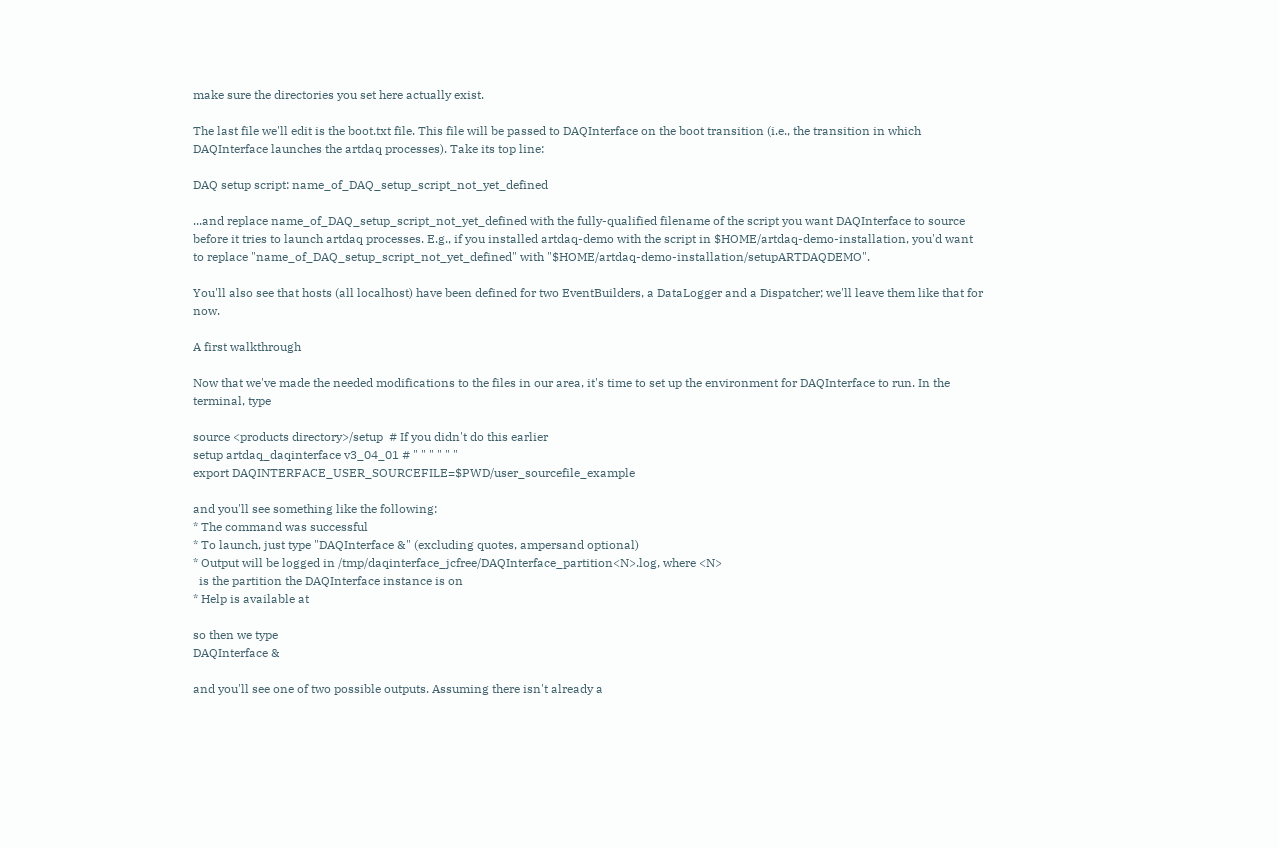make sure the directories you set here actually exist.

The last file we'll edit is the boot.txt file. This file will be passed to DAQInterface on the boot transition (i.e., the transition in which DAQInterface launches the artdaq processes). Take its top line:

DAQ setup script: name_of_DAQ_setup_script_not_yet_defined

...and replace name_of_DAQ_setup_script_not_yet_defined with the fully-qualified filename of the script you want DAQInterface to source before it tries to launch artdaq processes. E.g., if you installed artdaq-demo with the script in $HOME/artdaq-demo-installation, you'd want to replace "name_of_DAQ_setup_script_not_yet_defined" with "$HOME/artdaq-demo-installation/setupARTDAQDEMO".

You'll also see that hosts (all localhost) have been defined for two EventBuilders, a DataLogger and a Dispatcher; we'll leave them like that for now.

A first walkthrough

Now that we've made the needed modifications to the files in our area, it's time to set up the environment for DAQInterface to run. In the terminal, type

source <products directory>/setup  # If you didn't do this earlier
setup artdaq_daqinterface v3_04_01 # " " " " " "
export DAQINTERFACE_USER_SOURCEFILE=$PWD/user_sourcefile_example

and you'll see something like the following:
* The command was successful
* To launch, just type "DAQInterface &" (excluding quotes, ampersand optional)
* Output will be logged in /tmp/daqinterface_jcfree/DAQInterface_partition<N>.log, where <N>
  is the partition the DAQInterface instance is on
* Help is available at

so then we type
DAQInterface &

and you'll see one of two possible outputs. Assuming there isn't already a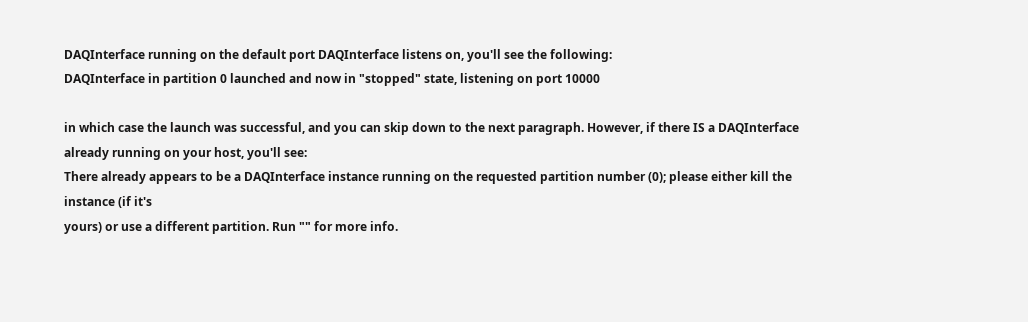DAQInterface running on the default port DAQInterface listens on, you'll see the following:
DAQInterface in partition 0 launched and now in "stopped" state, listening on port 10000

in which case the launch was successful, and you can skip down to the next paragraph. However, if there IS a DAQInterface already running on your host, you'll see:
There already appears to be a DAQInterface instance running on the requested partition number (0); please either kill the instance (if it's
yours) or use a different partition. Run "" for more info.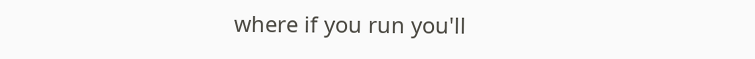where if you run you'll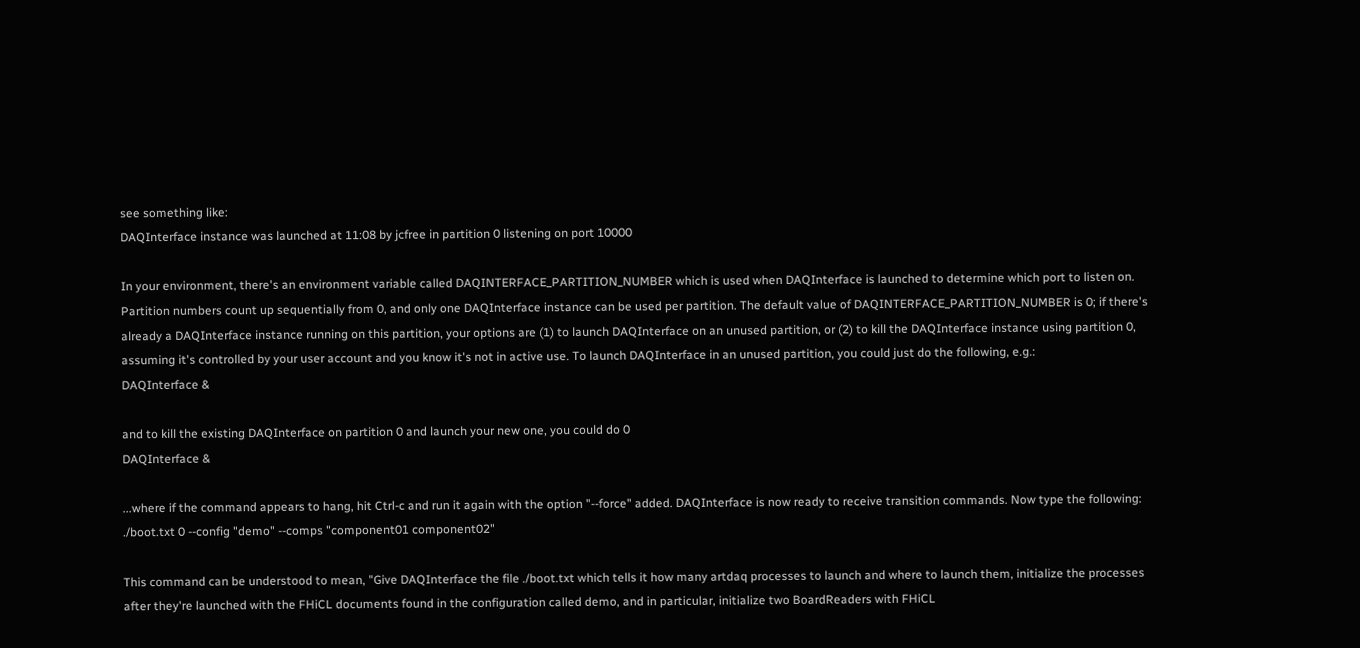see something like:
DAQInterface instance was launched at 11:08 by jcfree in partition 0 listening on port 10000

In your environment, there's an environment variable called DAQINTERFACE_PARTITION_NUMBER which is used when DAQInterface is launched to determine which port to listen on. Partition numbers count up sequentially from 0, and only one DAQInterface instance can be used per partition. The default value of DAQINTERFACE_PARTITION_NUMBER is 0; if there's already a DAQInterface instance running on this partition, your options are (1) to launch DAQInterface on an unused partition, or (2) to kill the DAQInterface instance using partition 0, assuming it's controlled by your user account and you know it's not in active use. To launch DAQInterface in an unused partition, you could just do the following, e.g.:
DAQInterface &

and to kill the existing DAQInterface on partition 0 and launch your new one, you could do 0
DAQInterface &

...where if the command appears to hang, hit Ctrl-c and run it again with the option "--force" added. DAQInterface is now ready to receive transition commands. Now type the following: ./boot.txt 0 --config "demo" --comps "component01 component02"

This command can be understood to mean, "Give DAQInterface the file ./boot.txt which tells it how many artdaq processes to launch and where to launch them, initialize the processes after they're launched with the FHiCL documents found in the configuration called demo, and in particular, initialize two BoardReaders with FHiCL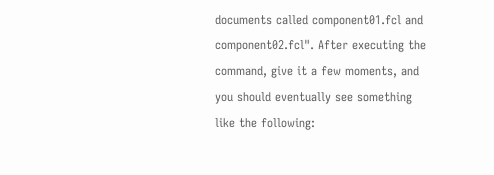documents called component01.fcl and component02.fcl". After executing the command, give it a few moments, and you should eventually see something like the following: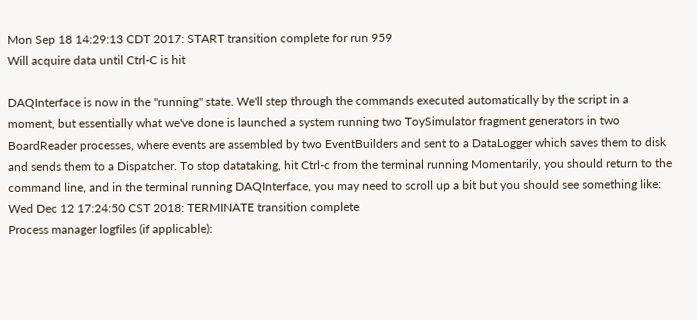Mon Sep 18 14:29:13 CDT 2017: START transition complete for run 959
Will acquire data until Ctrl-C is hit

DAQInterface is now in the "running" state. We'll step through the commands executed automatically by the script in a moment, but essentially what we've done is launched a system running two ToySimulator fragment generators in two BoardReader processes, where events are assembled by two EventBuilders and sent to a DataLogger which saves them to disk and sends them to a Dispatcher. To stop datataking, hit Ctrl-c from the terminal running Momentarily, you should return to the command line, and in the terminal running DAQInterface, you may need to scroll up a bit but you should see something like:
Wed Dec 12 17:24:50 CST 2018: TERMINATE transition complete
Process manager logfiles (if applicable):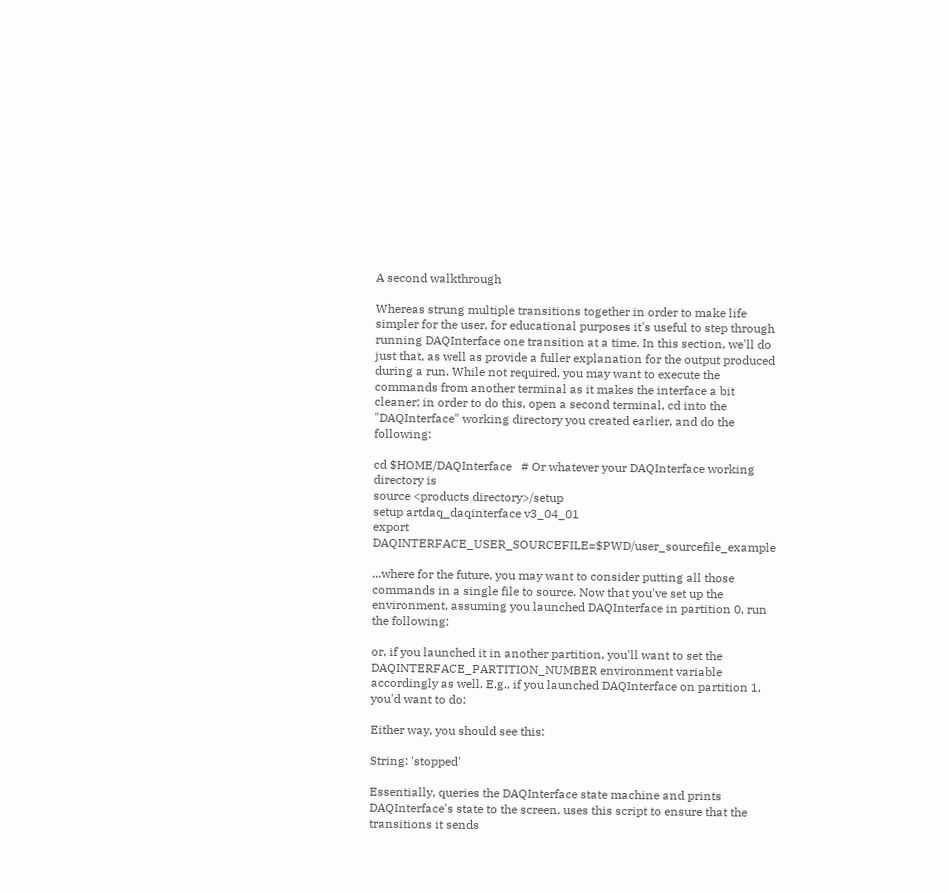A second walkthrough

Whereas strung multiple transitions together in order to make life simpler for the user, for educational purposes it's useful to step through running DAQInterface one transition at a time. In this section, we'll do just that, as well as provide a fuller explanation for the output produced during a run. While not required, you may want to execute the commands from another terminal as it makes the interface a bit cleaner; in order to do this, open a second terminal, cd into the "DAQInterface" working directory you created earlier, and do the following:

cd $HOME/DAQInterface   # Or whatever your DAQInterface working directory is
source <products directory>/setup
setup artdaq_daqinterface v3_04_01
export DAQINTERFACE_USER_SOURCEFILE=$PWD/user_sourcefile_example

...where for the future, you may want to consider putting all those commands in a single file to source. Now that you've set up the environment, assuming you launched DAQInterface in partition 0, run the following:

or, if you launched it in another partition, you'll want to set the DAQINTERFACE_PARTITION_NUMBER environment variable accordingly as well. E.g., if you launched DAQInterface on partition 1, you'd want to do:

Either way, you should see this:

String: 'stopped'

Essentially, queries the DAQInterface state machine and prints DAQInterface's state to the screen. uses this script to ensure that the transitions it sends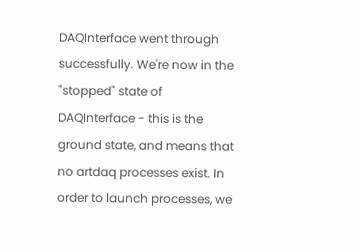DAQInterface went through successfully. We're now in the "stopped" state of DAQInterface - this is the ground state, and means that no artdaq processes exist. In order to launch processes, we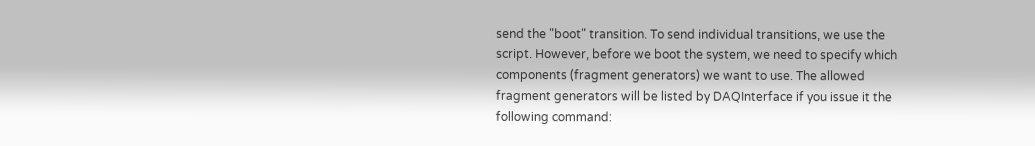send the "boot" transition. To send individual transitions, we use the script. However, before we boot the system, we need to specify which components (fragment generators) we want to use. The allowed fragment generators will be listed by DAQInterface if you issue it the following command: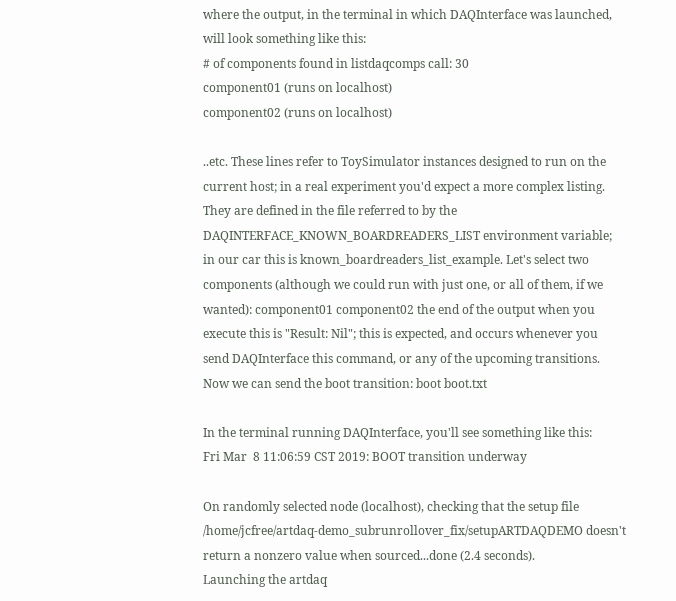where the output, in the terminal in which DAQInterface was launched, will look something like this:
# of components found in listdaqcomps call: 30
component01 (runs on localhost)
component02 (runs on localhost)

..etc. These lines refer to ToySimulator instances designed to run on the current host; in a real experiment you'd expect a more complex listing. They are defined in the file referred to by the DAQINTERFACE_KNOWN_BOARDREADERS_LIST environment variable; in our car this is known_boardreaders_list_example. Let's select two components (although we could run with just one, or all of them, if we wanted): component01 component02 the end of the output when you execute this is "Result: Nil"; this is expected, and occurs whenever you send DAQInterface this command, or any of the upcoming transitions. Now we can send the boot transition: boot boot.txt

In the terminal running DAQInterface, you'll see something like this:
Fri Mar  8 11:06:59 CST 2019: BOOT transition underway

On randomly selected node (localhost), checking that the setup file /home/jcfree/artdaq-demo_subrunrollover_fix/setupARTDAQDEMO doesn't return a nonzero value when sourced...done (2.4 seconds).
Launching the artdaq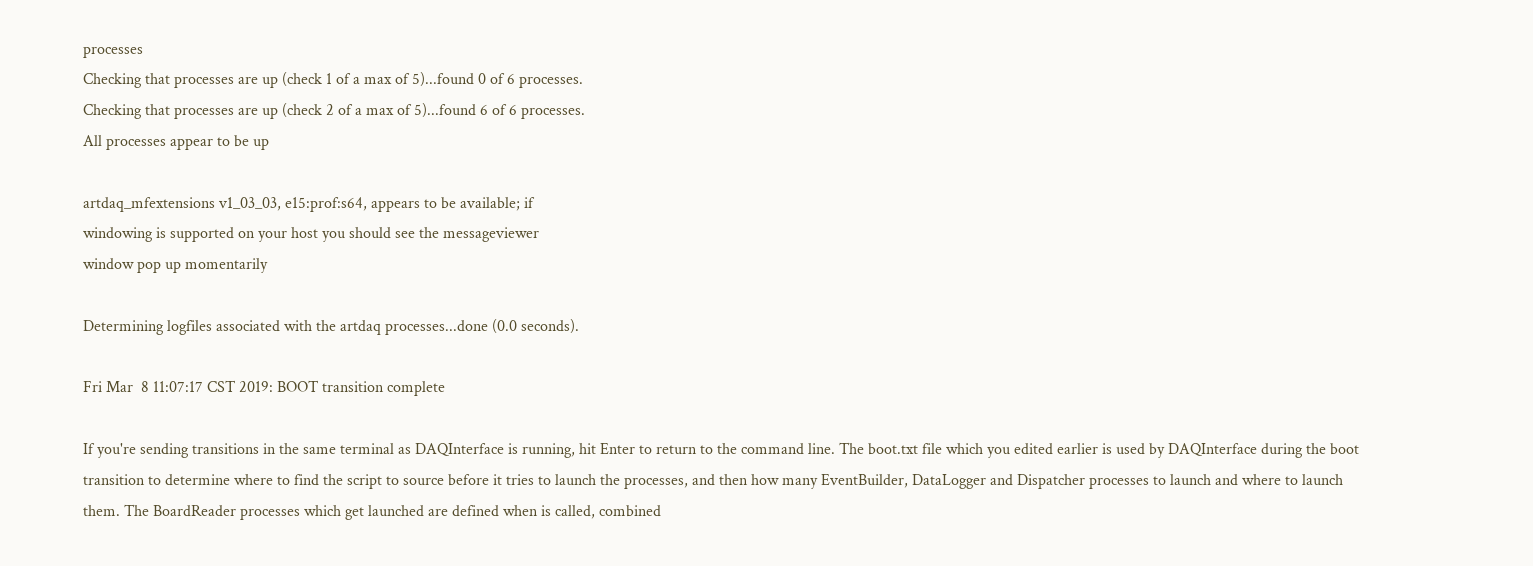processes
Checking that processes are up (check 1 of a max of 5)...found 0 of 6 processes.
Checking that processes are up (check 2 of a max of 5)...found 6 of 6 processes.
All processes appear to be up

artdaq_mfextensions v1_03_03, e15:prof:s64, appears to be available; if
windowing is supported on your host you should see the messageviewer
window pop up momentarily

Determining logfiles associated with the artdaq processes...done (0.0 seconds).

Fri Mar  8 11:07:17 CST 2019: BOOT transition complete

If you're sending transitions in the same terminal as DAQInterface is running, hit Enter to return to the command line. The boot.txt file which you edited earlier is used by DAQInterface during the boot transition to determine where to find the script to source before it tries to launch the processes, and then how many EventBuilder, DataLogger and Dispatcher processes to launch and where to launch them. The BoardReader processes which get launched are defined when is called, combined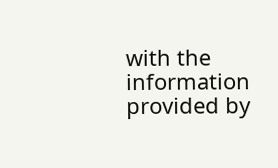with the information provided by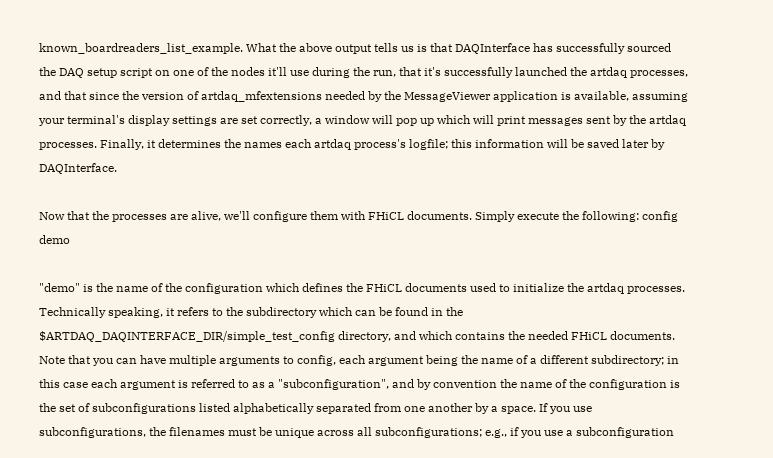known_boardreaders_list_example. What the above output tells us is that DAQInterface has successfully sourced the DAQ setup script on one of the nodes it'll use during the run, that it's successfully launched the artdaq processes, and that since the version of artdaq_mfextensions needed by the MessageViewer application is available, assuming your terminal's display settings are set correctly, a window will pop up which will print messages sent by the artdaq processes. Finally, it determines the names each artdaq process's logfile; this information will be saved later by DAQInterface.

Now that the processes are alive, we'll configure them with FHiCL documents. Simply execute the following: config demo

"demo" is the name of the configuration which defines the FHiCL documents used to initialize the artdaq processes. Technically speaking, it refers to the subdirectory which can be found in the $ARTDAQ_DAQINTERFACE_DIR/simple_test_config directory, and which contains the needed FHiCL documents. Note that you can have multiple arguments to config, each argument being the name of a different subdirectory; in this case each argument is referred to as a "subconfiguration", and by convention the name of the configuration is the set of subconfigurations listed alphabetically separated from one another by a space. If you use subconfigurations, the filenames must be unique across all subconfigurations; e.g., if you use a subconfiguration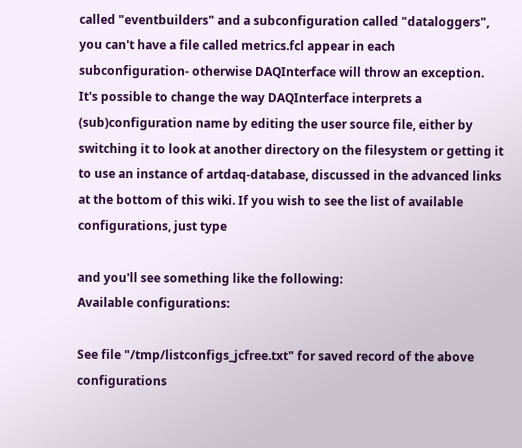called "eventbuilders" and a subconfiguration called "dataloggers", you can't have a file called metrics.fcl appear in each subconfiguration- otherwise DAQInterface will throw an exception. It's possible to change the way DAQInterface interprets a (sub)configuration name by editing the user source file, either by switching it to look at another directory on the filesystem or getting it to use an instance of artdaq-database, discussed in the advanced links at the bottom of this wiki. If you wish to see the list of available configurations, just type

and you'll see something like the following:
Available configurations:

See file "/tmp/listconfigs_jcfree.txt" for saved record of the above configurations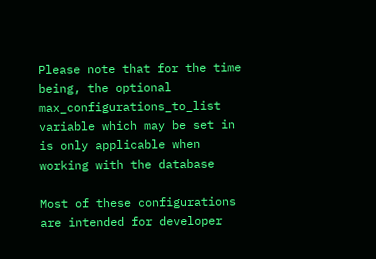Please note that for the time being, the optional
max_configurations_to_list variable which may be set in
is only applicable when working with the database

Most of these configurations are intended for developer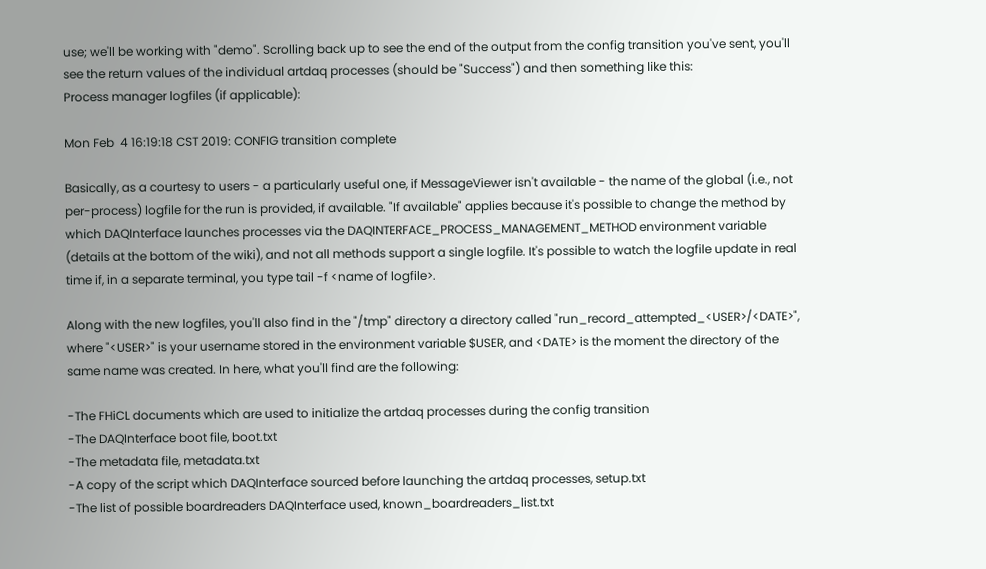use; we'll be working with "demo". Scrolling back up to see the end of the output from the config transition you've sent, you'll see the return values of the individual artdaq processes (should be "Success") and then something like this:
Process manager logfiles (if applicable):

Mon Feb  4 16:19:18 CST 2019: CONFIG transition complete

Basically, as a courtesy to users - a particularly useful one, if MessageViewer isn't available - the name of the global (i.e., not per-process) logfile for the run is provided, if available. "If available" applies because it's possible to change the method by which DAQInterface launches processes via the DAQINTERFACE_PROCESS_MANAGEMENT_METHOD environment variable (details at the bottom of the wiki), and not all methods support a single logfile. It's possible to watch the logfile update in real time if, in a separate terminal, you type tail -f <name of logfile>.

Along with the new logfiles, you'll also find in the "/tmp" directory a directory called "run_record_attempted_<USER>/<DATE>", where "<USER>" is your username stored in the environment variable $USER, and <DATE> is the moment the directory of the same name was created. In here, what you'll find are the following:

-The FHiCL documents which are used to initialize the artdaq processes during the config transition
-The DAQInterface boot file, boot.txt
-The metadata file, metadata.txt
-A copy of the script which DAQInterface sourced before launching the artdaq processes, setup.txt
-The list of possible boardreaders DAQInterface used, known_boardreaders_list.txt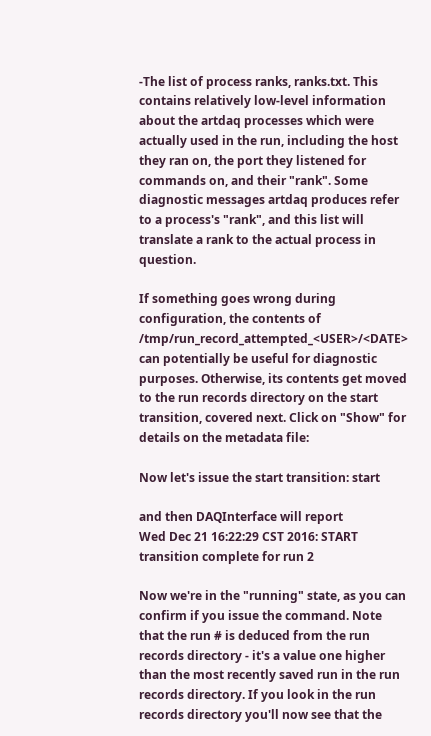-The list of process ranks, ranks.txt. This contains relatively low-level information about the artdaq processes which were actually used in the run, including the host they ran on, the port they listened for commands on, and their "rank". Some diagnostic messages artdaq produces refer to a process's "rank", and this list will translate a rank to the actual process in question.

If something goes wrong during configuration, the contents of /tmp/run_record_attempted_<USER>/<DATE> can potentially be useful for diagnostic purposes. Otherwise, its contents get moved to the run records directory on the start transition, covered next. Click on "Show" for details on the metadata file:

Now let's issue the start transition: start

and then DAQInterface will report
Wed Dec 21 16:22:29 CST 2016: START transition complete for run 2

Now we're in the "running" state, as you can confirm if you issue the command. Note that the run # is deduced from the run records directory - it's a value one higher than the most recently saved run in the run records directory. If you look in the run records directory you'll now see that the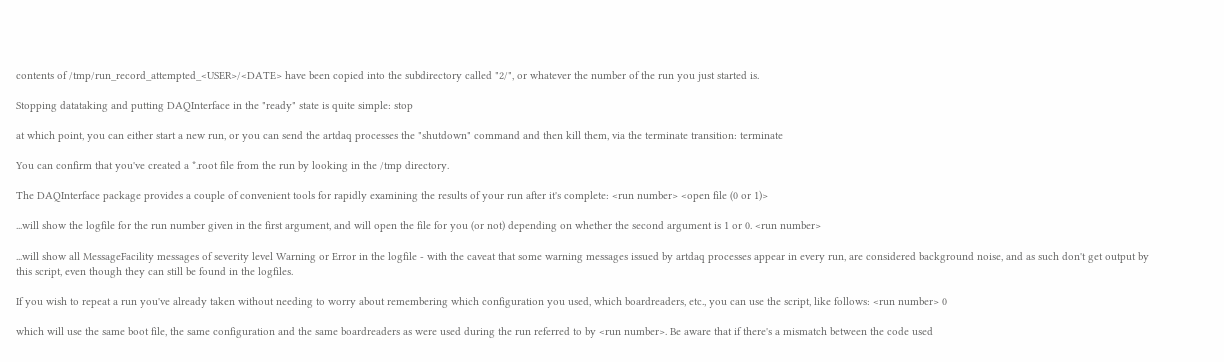contents of /tmp/run_record_attempted_<USER>/<DATE> have been copied into the subdirectory called "2/", or whatever the number of the run you just started is.

Stopping datataking and putting DAQInterface in the "ready" state is quite simple: stop

at which point, you can either start a new run, or you can send the artdaq processes the "shutdown" command and then kill them, via the terminate transition: terminate

You can confirm that you've created a *.root file from the run by looking in the /tmp directory.

The DAQInterface package provides a couple of convenient tools for rapidly examining the results of your run after it's complete: <run number> <open file (0 or 1)>

...will show the logfile for the run number given in the first argument, and will open the file for you (or not) depending on whether the second argument is 1 or 0. <run number>

...will show all MessageFacility messages of severity level Warning or Error in the logfile - with the caveat that some warning messages issued by artdaq processes appear in every run, are considered background noise, and as such don't get output by this script, even though they can still be found in the logfiles.

If you wish to repeat a run you've already taken without needing to worry about remembering which configuration you used, which boardreaders, etc., you can use the script, like follows: <run number> 0

which will use the same boot file, the same configuration and the same boardreaders as were used during the run referred to by <run number>. Be aware that if there's a mismatch between the code used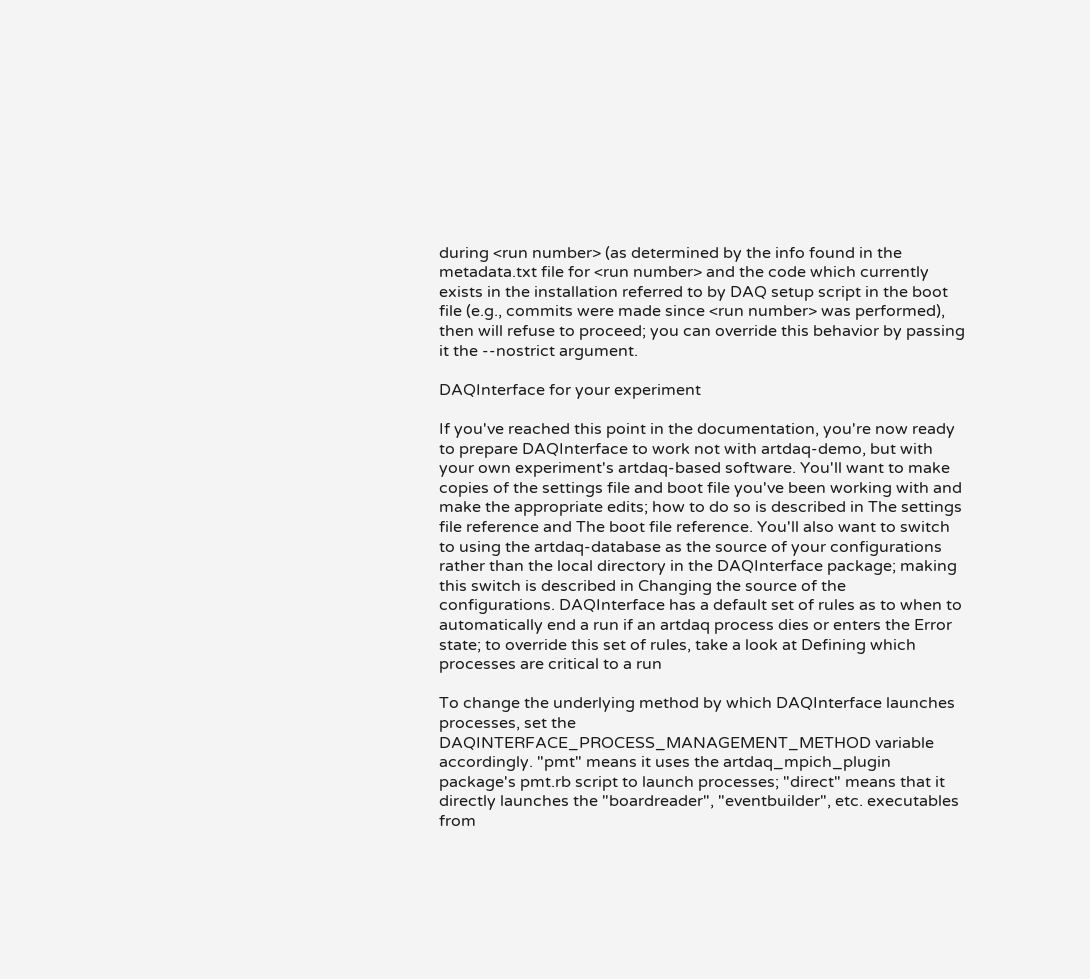during <run number> (as determined by the info found in the metadata.txt file for <run number> and the code which currently exists in the installation referred to by DAQ setup script in the boot file (e.g., commits were made since <run number> was performed), then will refuse to proceed; you can override this behavior by passing it the --nostrict argument.

DAQInterface for your experiment

If you've reached this point in the documentation, you're now ready to prepare DAQInterface to work not with artdaq-demo, but with your own experiment's artdaq-based software. You'll want to make copies of the settings file and boot file you've been working with and make the appropriate edits; how to do so is described in The settings file reference and The boot file reference. You'll also want to switch to using the artdaq-database as the source of your configurations rather than the local directory in the DAQInterface package; making this switch is described in Changing the source of the configurations. DAQInterface has a default set of rules as to when to automatically end a run if an artdaq process dies or enters the Error state; to override this set of rules, take a look at Defining which processes are critical to a run

To change the underlying method by which DAQInterface launches processes, set the DAQINTERFACE_PROCESS_MANAGEMENT_METHOD variable accordingly. "pmt" means it uses the artdaq_mpich_plugin package's pmt.rb script to launch processes; "direct" means that it directly launches the "boardreader", "eventbuilder", etc. executables from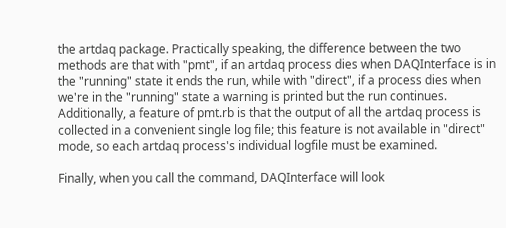the artdaq package. Practically speaking, the difference between the two methods are that with "pmt", if an artdaq process dies when DAQInterface is in the "running" state it ends the run, while with "direct", if a process dies when we're in the "running" state a warning is printed but the run continues. Additionally, a feature of pmt.rb is that the output of all the artdaq process is collected in a convenient single log file; this feature is not available in "direct" mode, so each artdaq process's individual logfile must be examined.

Finally, when you call the command, DAQInterface will look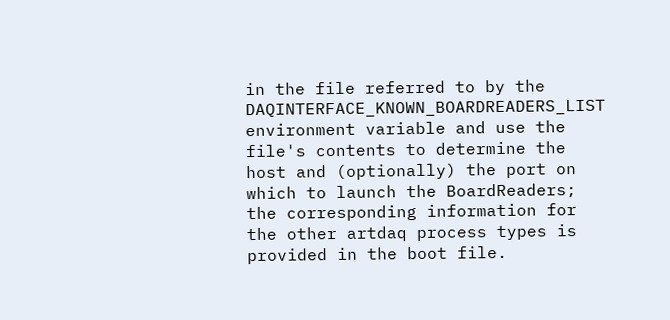in the file referred to by the DAQINTERFACE_KNOWN_BOARDREADERS_LIST environment variable and use the file's contents to determine the host and (optionally) the port on which to launch the BoardReaders; the corresponding information for the other artdaq process types is provided in the boot file.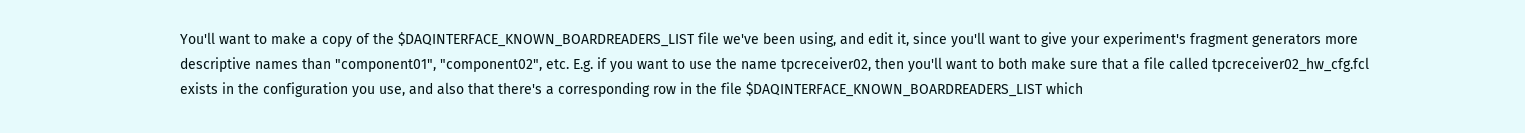You'll want to make a copy of the $DAQINTERFACE_KNOWN_BOARDREADERS_LIST file we've been using, and edit it, since you'll want to give your experiment's fragment generators more descriptive names than "component01", "component02", etc. E.g. if you want to use the name tpcreceiver02, then you'll want to both make sure that a file called tpcreceiver02_hw_cfg.fcl exists in the configuration you use, and also that there's a corresponding row in the file $DAQINTERFACE_KNOWN_BOARDREADERS_LIST which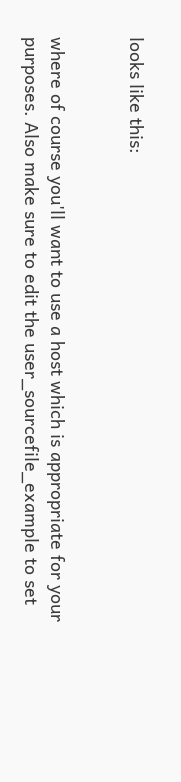looks like this:


where of course you'll want to use a host which is appropriate for your purposes. Also make sure to edit the user_sourcefile_example to set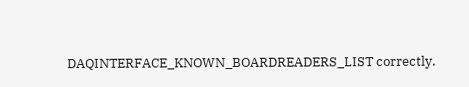DAQINTERFACE_KNOWN_BOARDREADERS_LIST correctly.